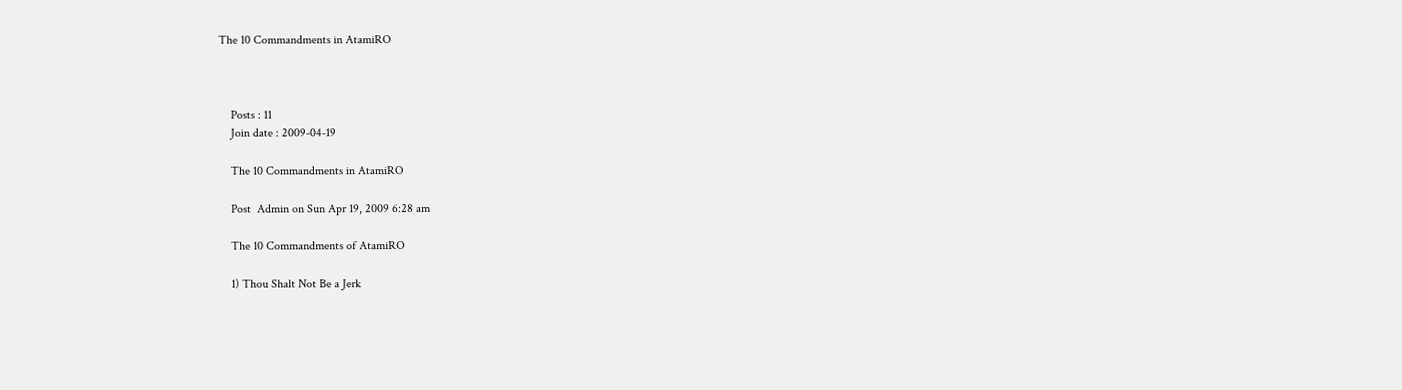The 10 Commandments in AtamiRO



    Posts : 11
    Join date : 2009-04-19

    The 10 Commandments in AtamiRO

    Post  Admin on Sun Apr 19, 2009 6:28 am

    The 10 Commandments of AtamiRO

    1) Thou Shalt Not Be a Jerk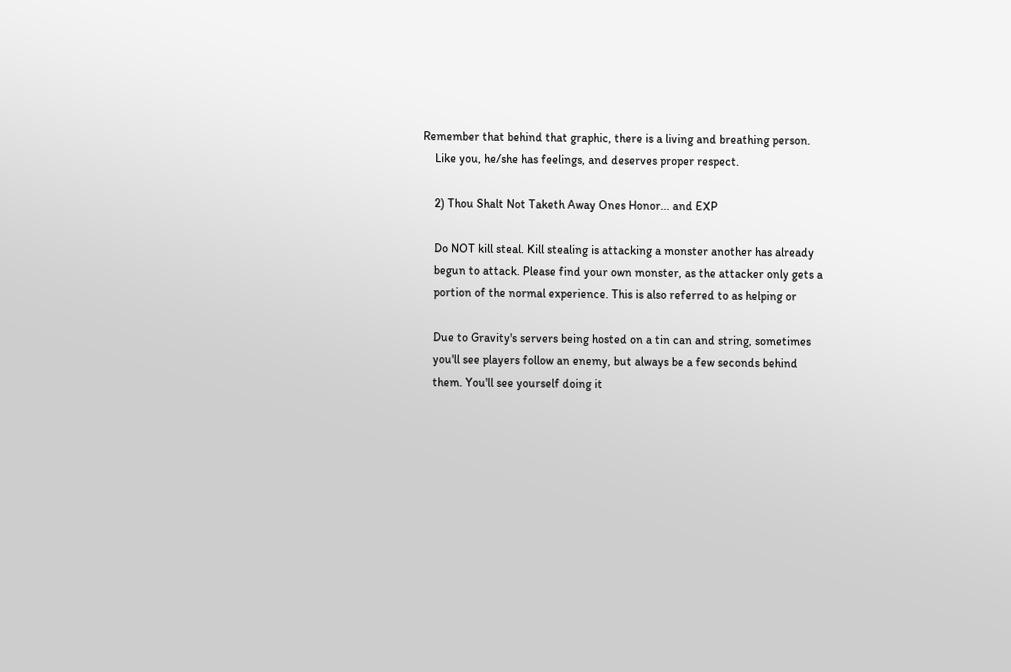Remember that behind that graphic, there is a living and breathing person.
    Like you, he/she has feelings, and deserves proper respect.

    2) Thou Shalt Not Taketh Away Ones Honor... and EXP

    Do NOT kill steal. Kill stealing is attacking a monster another has already
    begun to attack. Please find your own monster, as the attacker only gets a
    portion of the normal experience. This is also referred to as helping or

    Due to Gravity's servers being hosted on a tin can and string, sometimes
    you'll see players follow an enemy, but always be a few seconds behind
    them. You'll see yourself doing it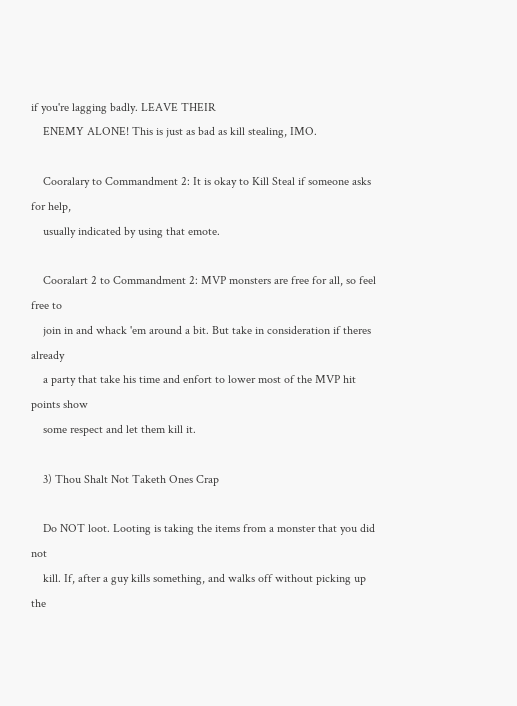if you're lagging badly. LEAVE THEIR
    ENEMY ALONE! This is just as bad as kill stealing, IMO.

    Cooralary to Commandment 2: It is okay to Kill Steal if someone asks for help,
    usually indicated by using that emote.

    Cooralart 2 to Commandment 2: MVP monsters are free for all, so feel free to
    join in and whack 'em around a bit. But take in consideration if theres already
    a party that take his time and enfort to lower most of the MVP hit points show
    some respect and let them kill it.

    3) Thou Shalt Not Taketh Ones Crap

    Do NOT loot. Looting is taking the items from a monster that you did not
    kill. If, after a guy kills something, and walks off without picking up the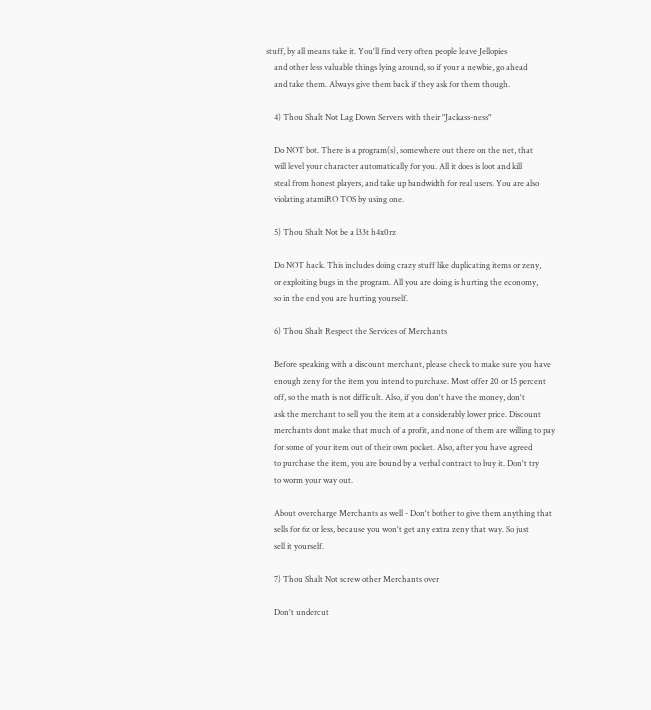stuff, by all means take it. You'll find very often people leave Jellopies
    and other less valuable things lying around, so if your a newbie, go ahead
    and take them. Always give them back if they ask for them though.

    4) Thou Shalt Not Lag Down Servers with their "Jackass-ness"

    Do NOT bot. There is a program(s), somewhere out there on the net, that
    will level your character automatically for you. All it does is loot and kill
    steal from honest players, and take up bandwidth for real users. You are also
    violating atamiRO TOS by using one.

    5) Thou Shalt Not be a l33t h4x0rz

    Do NOT hack. This includes doing crazy stuff like duplicating items or zeny,
    or exploiting bugs in the program. All you are doing is hurting the economy,
    so in the end you are hurting yourself.

    6) Thou Shalt Respect the Services of Merchants

    Before speaking with a discount merchant, please check to make sure you have
    enough zeny for the item you intend to purchase. Most offer 20 or 15 percent
    off, so the math is not difficult. Also, if you don't have the money, don't
    ask the merchant to sell you the item at a considerably lower price. Discount
    merchants dont make that much of a profit, and none of them are willing to pay
    for some of your item out of their own pocket. Also, after you have agreed
    to purchase the item, you are bound by a verbal contract to buy it. Don't try
    to worm your way out.

    About overcharge Merchants as well - Don't bother to give them anything that
    sells for 6z or less, because you won't get any extra zeny that way. So just
    sell it yourself.

    7) Thou Shalt Not screw other Merchants over

    Don't undercut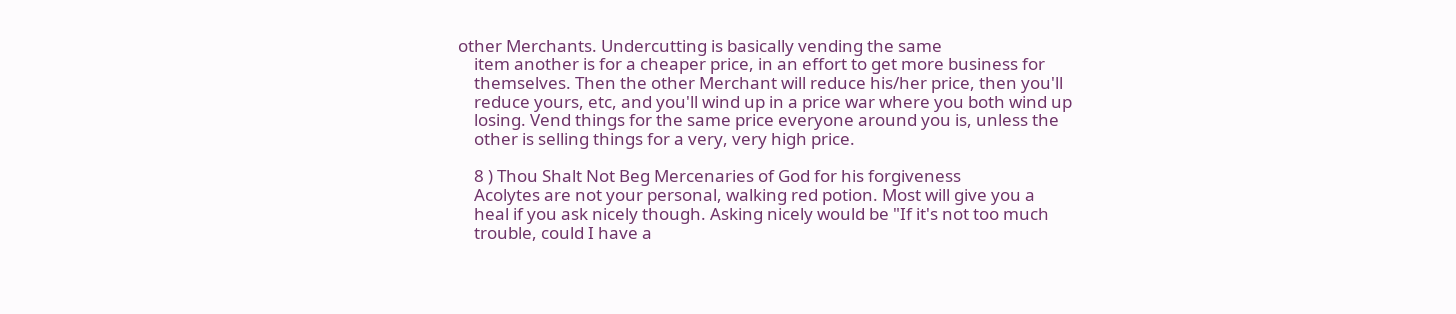other Merchants. Undercutting is basically vending the same
    item another is for a cheaper price, in an effort to get more business for
    themselves. Then the other Merchant will reduce his/her price, then you'll
    reduce yours, etc, and you'll wind up in a price war where you both wind up
    losing. Vend things for the same price everyone around you is, unless the
    other is selling things for a very, very high price.

    8 ) Thou Shalt Not Beg Mercenaries of God for his forgiveness
    Acolytes are not your personal, walking red potion. Most will give you a
    heal if you ask nicely though. Asking nicely would be "If it's not too much
    trouble, could I have a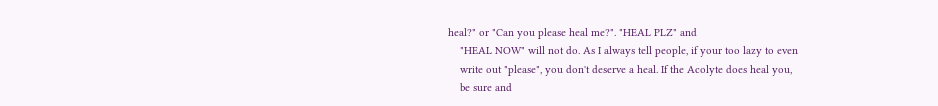heal?" or "Can you please heal me?". "HEAL PLZ" and
    "HEAL NOW" will not do. As I always tell people, if your too lazy to even
    write out "please", you don't deserve a heal. If the Acolyte does heal you,
    be sure and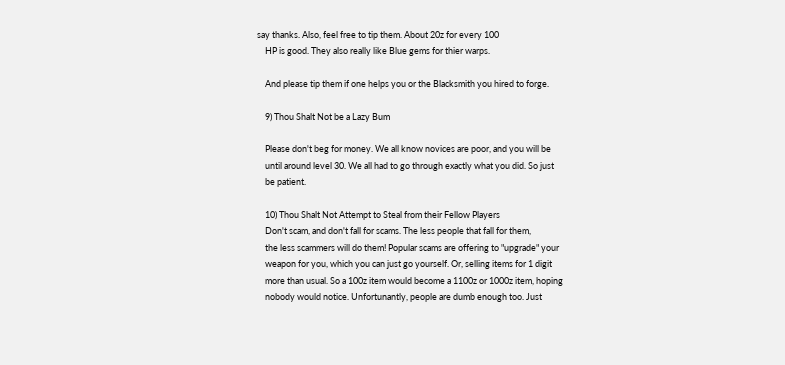say thanks. Also, feel free to tip them. About 20z for every 100
    HP is good. They also really like Blue gems for thier warps.

    And please tip them if one helps you or the Blacksmith you hired to forge.

    9) Thou Shalt Not be a Lazy Bum

    Please don't beg for money. We all know novices are poor, and you will be
    until around level 30. We all had to go through exactly what you did. So just
    be patient.

    10) Thou Shalt Not Attempt to Steal from their Fellow Players
    Don't scam, and don't fall for scams. The less people that fall for them,
    the less scammers will do them! Popular scams are offering to "upgrade" your
    weapon for you, which you can just go yourself. Or, selling items for 1 digit
    more than usual. So a 100z item would become a 1100z or 1000z item, hoping
    nobody would notice. Unfortunantly, people are dumb enough too. Just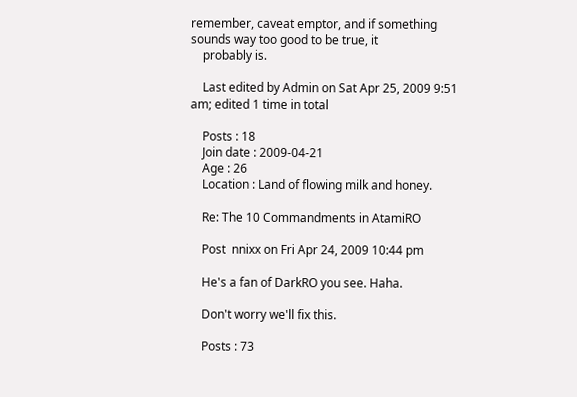remember, caveat emptor, and if something sounds way too good to be true, it
    probably is.

    Last edited by Admin on Sat Apr 25, 2009 9:51 am; edited 1 time in total

    Posts : 18
    Join date : 2009-04-21
    Age : 26
    Location : Land of flowing milk and honey.

    Re: The 10 Commandments in AtamiRO

    Post  nnixx on Fri Apr 24, 2009 10:44 pm

    He's a fan of DarkRO you see. Haha.

    Don't worry we'll fix this.

    Posts : 73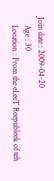Join date : 2009-04-20
    Age : 30
    Location : From the eLeeT Reepubleek of teh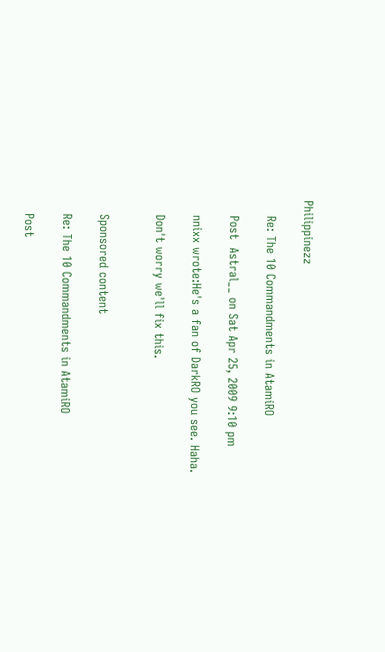Philippinezz

    Re: The 10 Commandments in AtamiRO

    Post  Astral__ on Sat Apr 25, 2009 9:10 pm

    nnixx wrote:He's a fan of DarkRO you see. Haha.

    Don't worry we'll fix this.


    Sponsored content

    Re: The 10 Commandments in AtamiRO

    Post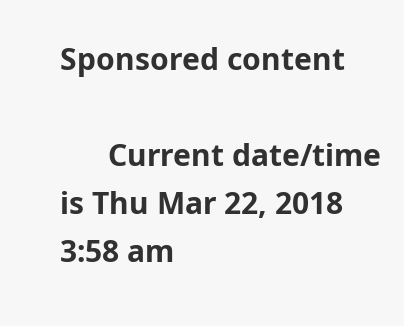Sponsored content

      Current date/time is Thu Mar 22, 2018 3:58 am